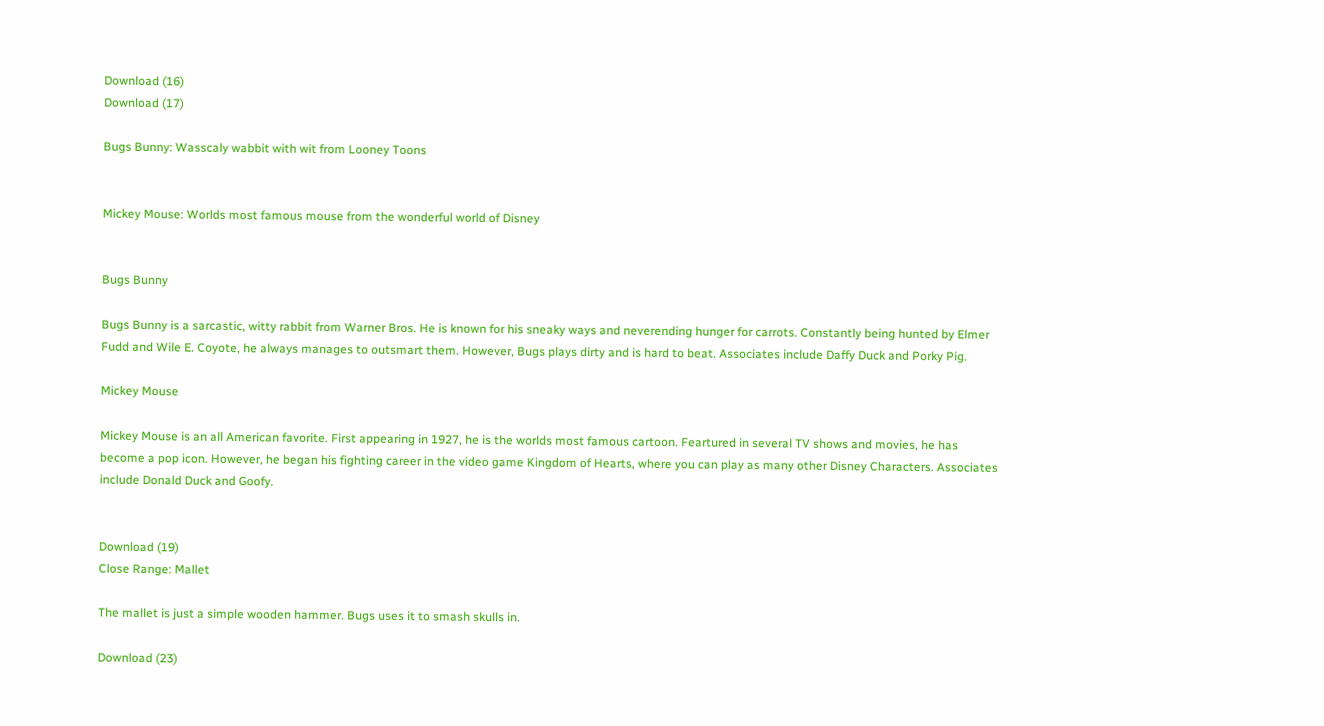Download (16)
Download (17)

Bugs Bunny: Wasscaly wabbit with wit from Looney Toons


Mickey Mouse: Worlds most famous mouse from the wonderful world of Disney


Bugs Bunny

Bugs Bunny is a sarcastic, witty rabbit from Warner Bros. He is known for his sneaky ways and neverending hunger for carrots. Constantly being hunted by Elmer Fudd and Wile E. Coyote, he always manages to outsmart them. However, Bugs plays dirty and is hard to beat. Associates include Daffy Duck and Porky Pig.

Mickey Mouse

Mickey Mouse is an all American favorite. First appearing in 1927, he is the worlds most famous cartoon. Feartured in several TV shows and movies, he has become a pop icon. However, he began his fighting career in the video game Kingdom of Hearts, where you can play as many other Disney Characters. Associates include Donald Duck and Goofy.


Download (19)
Close Range: Mallet

The mallet is just a simple wooden hammer. Bugs uses it to smash skulls in.

Download (23)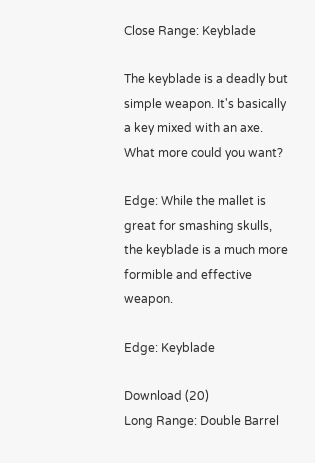Close Range: Keyblade

The keyblade is a deadly but simple weapon. It's basically a key mixed with an axe. What more could you want?

Edge: While the mallet is great for smashing skulls, the keyblade is a much more formible and effective weapon.

Edge: Keyblade

Download (20)
Long Range: Double Barrel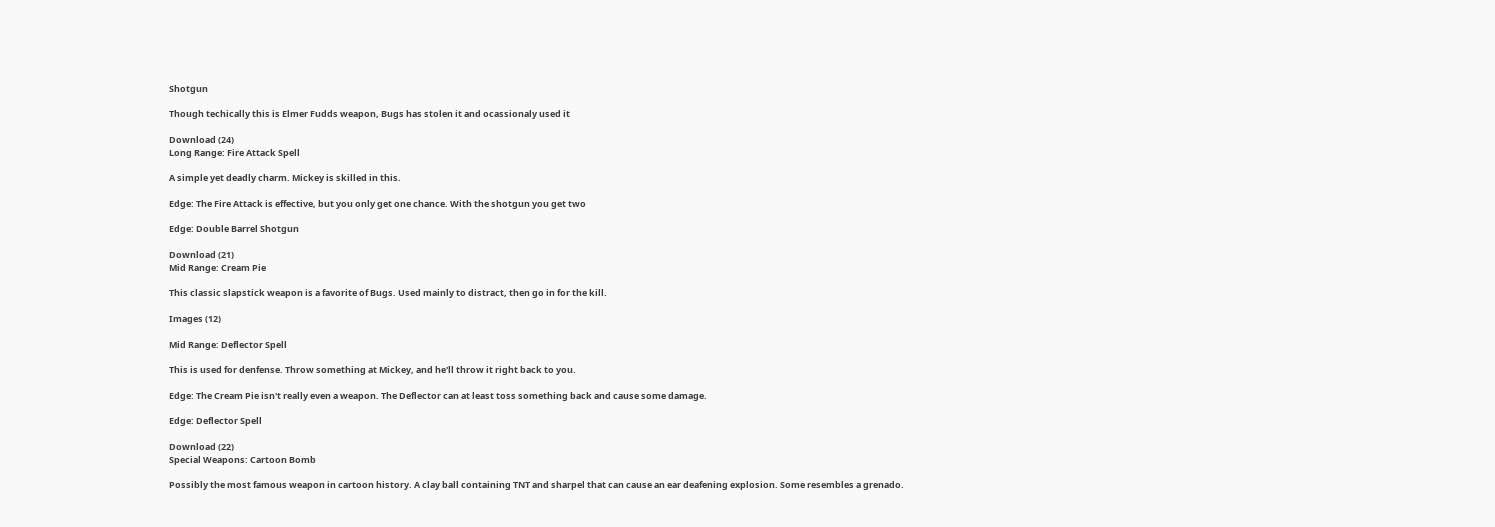Shotgun

Though techically this is Elmer Fudds weapon, Bugs has stolen it and ocassionaly used it

Download (24)
Long Range: Fire Attack Spell

A simple yet deadly charm. Mickey is skilled in this.

Edge: The Fire Attack is effective, but you only get one chance. With the shotgun you get two

Edge: Double Barrel Shotgun

Download (21)
Mid Range: Cream Pie

This classic slapstick weapon is a favorite of Bugs. Used mainly to distract, then go in for the kill.

Images (12)

Mid Range: Deflector Spell

This is used for denfense. Throw something at Mickey, and he'll throw it right back to you.

Edge: The Cream Pie isn't really even a weapon. The Deflector can at least toss something back and cause some damage.

Edge: Deflector Spell

Download (22)
Special Weapons: Cartoon Bomb

Possibly the most famous weapon in cartoon history. A clay ball containing TNT and sharpel that can cause an ear deafening explosion. Some resembles a grenado.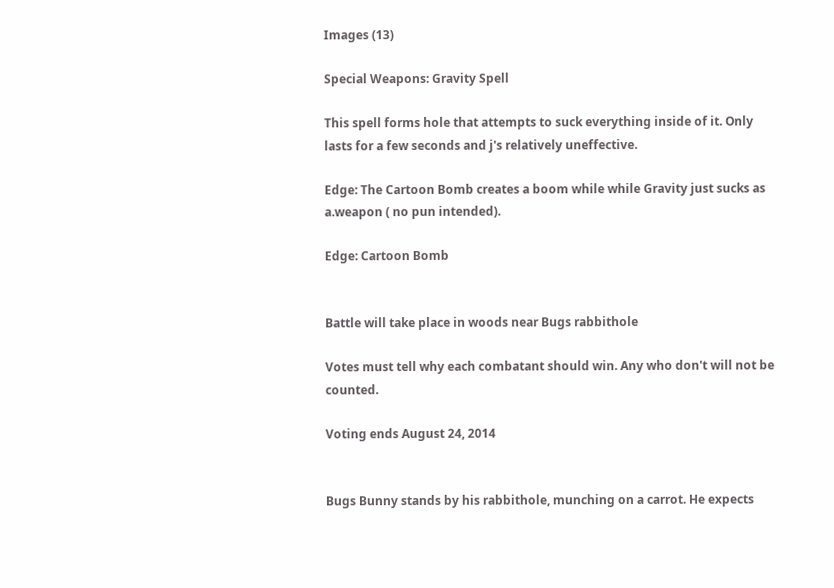Images (13)

Special Weapons: Gravity Spell

This spell forms hole that attempts to suck everything inside of it. Only lasts for a few seconds and j's relatively uneffective.

Edge: The Cartoon Bomb creates a boom while while Gravity just sucks as a.weapon ( no pun intended).

Edge: Cartoon Bomb


Battle will take place in woods near Bugs rabbithole

Votes must tell why each combatant should win. Any who don't will not be counted.

Voting ends August 24, 2014


Bugs Bunny stands by his rabbithole, munching on a carrot. He expects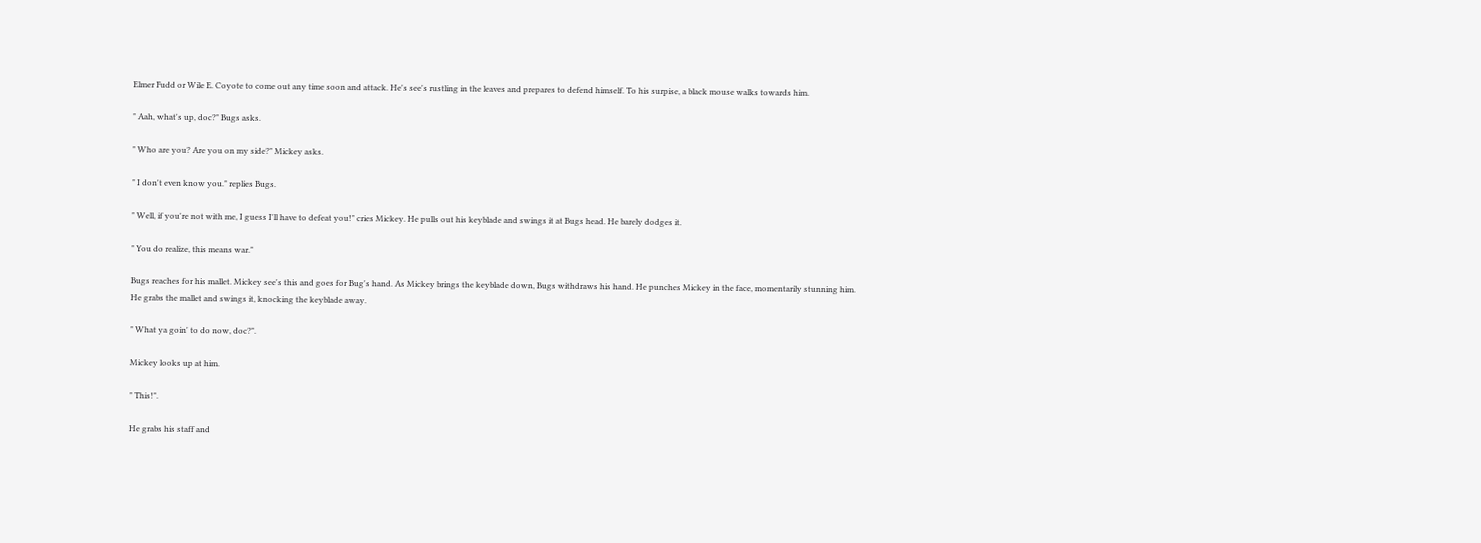Elmer Fudd or Wile E. Coyote to come out any time soon and attack. He's see's rustling in the leaves and prepares to defend himself. To his surpise, a black mouse walks towards him.

" Aah, what's up, doc?" Bugs asks.

" Who are you? Are you on my side?" Mickey asks.

" I don't even know you." replies Bugs.

" Well, if you're not with me, I guess I'll have to defeat you!" cries Mickey. He pulls out his keyblade and swings it at Bugs head. He barely dodges it.

" You do realize, this means war."

Bugs reaches for his mallet. Mickey see's this and goes for Bug's hand. As Mickey brings the keyblade down, Bugs withdraws his hand. He punches Mickey in the face, momentarily stunning him. He grabs the mallet and swings it, knocking the keyblade away.

" What ya goin' to do now, doc?".

Mickey looks up at him.

" This!".

He grabs his staff and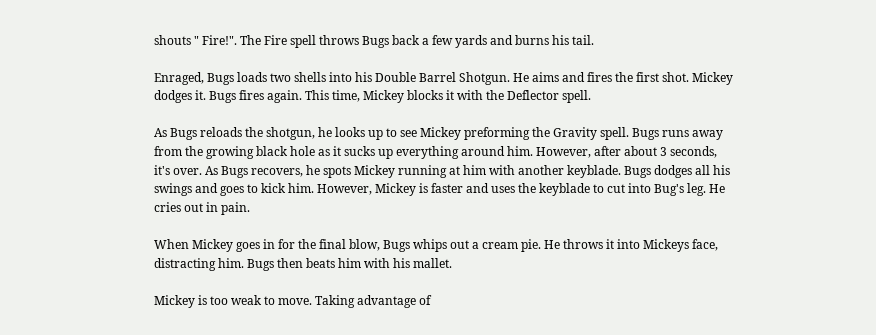shouts " Fire!". The Fire spell throws Bugs back a few yards and burns his tail.

Enraged, Bugs loads two shells into his Double Barrel Shotgun. He aims and fires the first shot. Mickey dodges it. Bugs fires again. This time, Mickey blocks it with the Deflector spell.

As Bugs reloads the shotgun, he looks up to see Mickey preforming the Gravity spell. Bugs runs away from the growing black hole as it sucks up everything around him. However, after about 3 seconds, it's over. As Bugs recovers, he spots Mickey running at him with another keyblade. Bugs dodges all his swings and goes to kick him. However, Mickey is faster and uses the keyblade to cut into Bug's leg. He cries out in pain.

When Mickey goes in for the final blow, Bugs whips out a cream pie. He throws it into Mickeys face, distracting him. Bugs then beats him with his mallet.

Mickey is too weak to move. Taking advantage of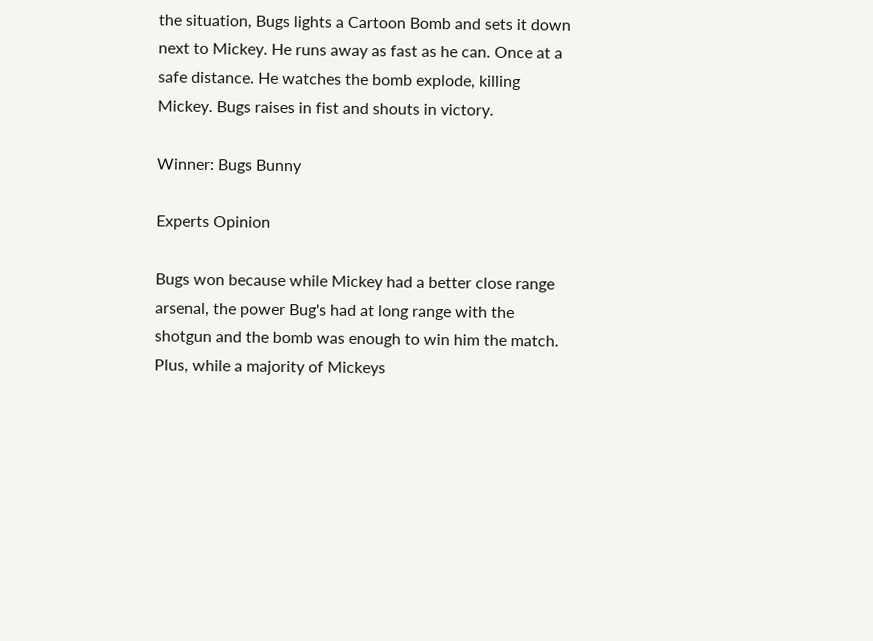the situation, Bugs lights a Cartoon Bomb and sets it down next to Mickey. He runs away as fast as he can. Once at a safe distance. He watches the bomb explode, killing Mickey. Bugs raises in fist and shouts in victory.

Winner: Bugs Bunny

Experts Opinion

Bugs won because while Mickey had a better close range arsenal, the power Bug's had at long range with the shotgun and the bomb was enough to win him the match. Plus, while a majority of Mickeys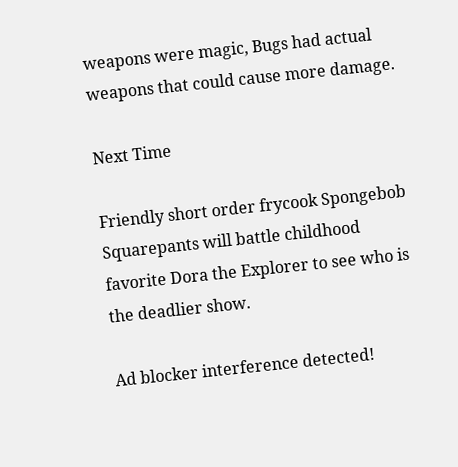weapons were magic, Bugs had actual weapons that could cause more damage.

Next Time

Friendly short order frycook Spongebob Squarepants will battle childhood favorite Dora the Explorer to see who is the deadlier show.

Ad blocker interference detected!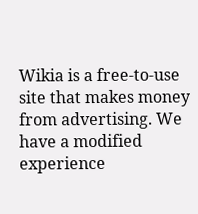Wikia is a free-to-use site that makes money from advertising. We have a modified experience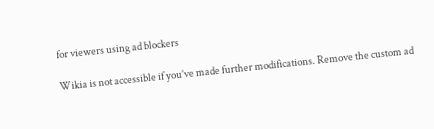for viewers using ad blockers

Wikia is not accessible if you’ve made further modifications. Remove the custom ad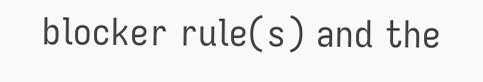blocker rule(s) and the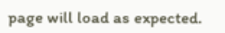page will load as expected.